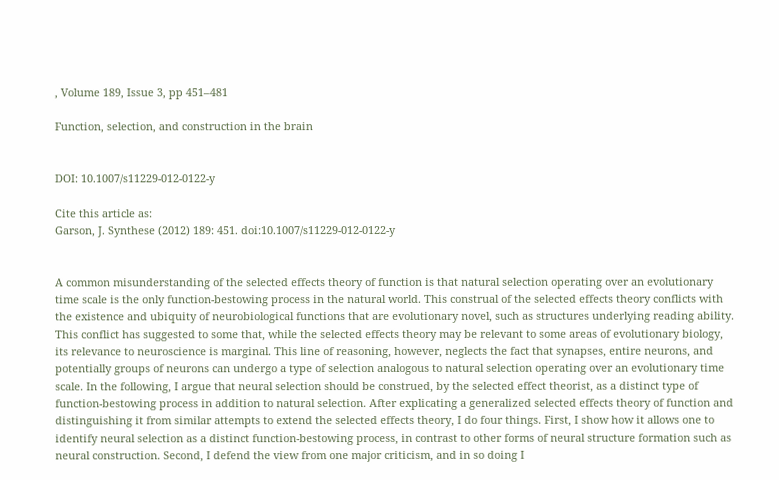, Volume 189, Issue 3, pp 451–481

Function, selection, and construction in the brain


DOI: 10.1007/s11229-012-0122-y

Cite this article as:
Garson, J. Synthese (2012) 189: 451. doi:10.1007/s11229-012-0122-y


A common misunderstanding of the selected effects theory of function is that natural selection operating over an evolutionary time scale is the only function-bestowing process in the natural world. This construal of the selected effects theory conflicts with the existence and ubiquity of neurobiological functions that are evolutionary novel, such as structures underlying reading ability. This conflict has suggested to some that, while the selected effects theory may be relevant to some areas of evolutionary biology, its relevance to neuroscience is marginal. This line of reasoning, however, neglects the fact that synapses, entire neurons, and potentially groups of neurons can undergo a type of selection analogous to natural selection operating over an evolutionary time scale. In the following, I argue that neural selection should be construed, by the selected effect theorist, as a distinct type of function-bestowing process in addition to natural selection. After explicating a generalized selected effects theory of function and distinguishing it from similar attempts to extend the selected effects theory, I do four things. First, I show how it allows one to identify neural selection as a distinct function-bestowing process, in contrast to other forms of neural structure formation such as neural construction. Second, I defend the view from one major criticism, and in so doing I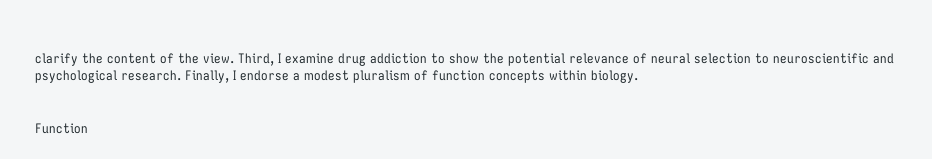clarify the content of the view. Third, I examine drug addiction to show the potential relevance of neural selection to neuroscientific and psychological research. Finally, I endorse a modest pluralism of function concepts within biology.


Function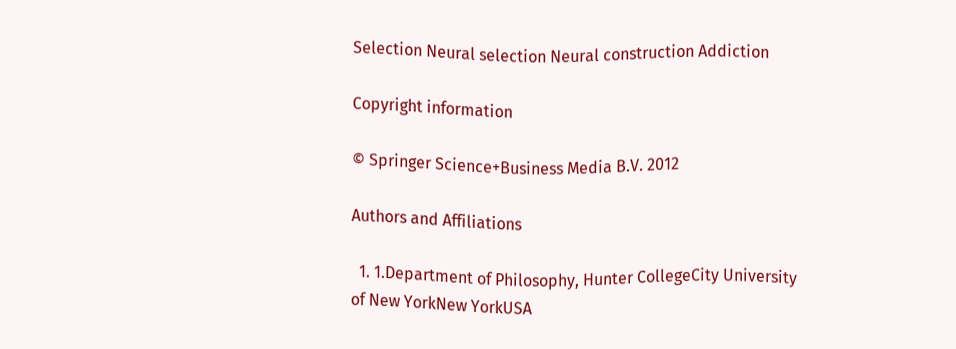Selection Neural selection Neural construction Addiction

Copyright information

© Springer Science+Business Media B.V. 2012

Authors and Affiliations

  1. 1.Department of Philosophy, Hunter CollegeCity University of New YorkNew YorkUSA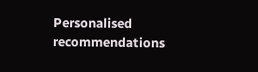Personalised recommendations